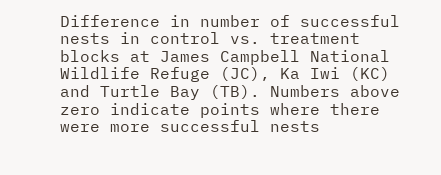Difference in number of successful nests in control vs. treatment blocks at James Campbell National Wildlife Refuge (JC), Ka Iwi (KC) and Turtle Bay (TB). Numbers above zero indicate points where there were more successful nests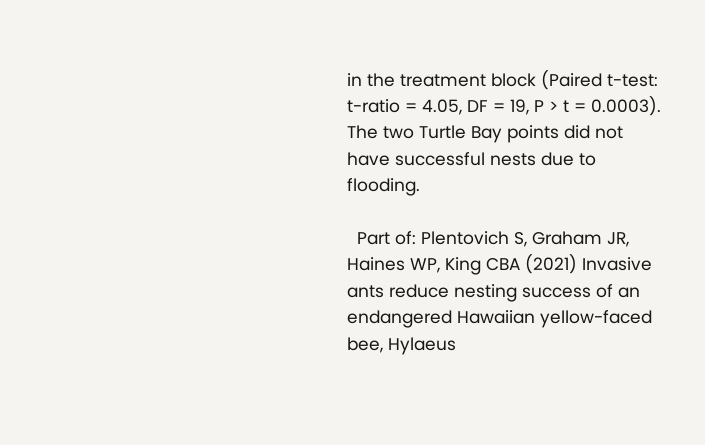in the treatment block (Paired t-test: t-ratio = 4.05, DF = 19, P > t = 0.0003). The two Turtle Bay points did not have successful nests due to flooding.

  Part of: Plentovich S, Graham JR, Haines WP, King CBA (2021) Invasive ants reduce nesting success of an endangered Hawaiian yellow-faced bee, Hylaeus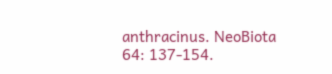anthracinus. NeoBiota 64: 137-154.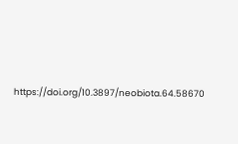https://doi.org/10.3897/neobiota.64.58670